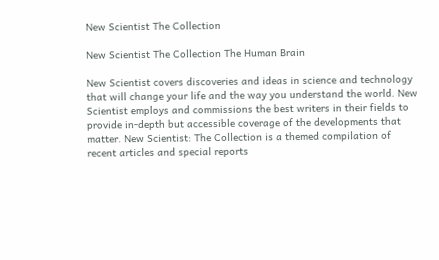New Scientist The Collection

New Scientist The Collection The Human Brain

New Scientist covers discoveries and ideas in science and technology that will change your life and the way you understand the world. New Scientist employs and commissions the best writers in their fields to provide in-depth but accessible coverage of the developments that matter. New Scientist: The Collection is a themed compilation of recent articles and special reports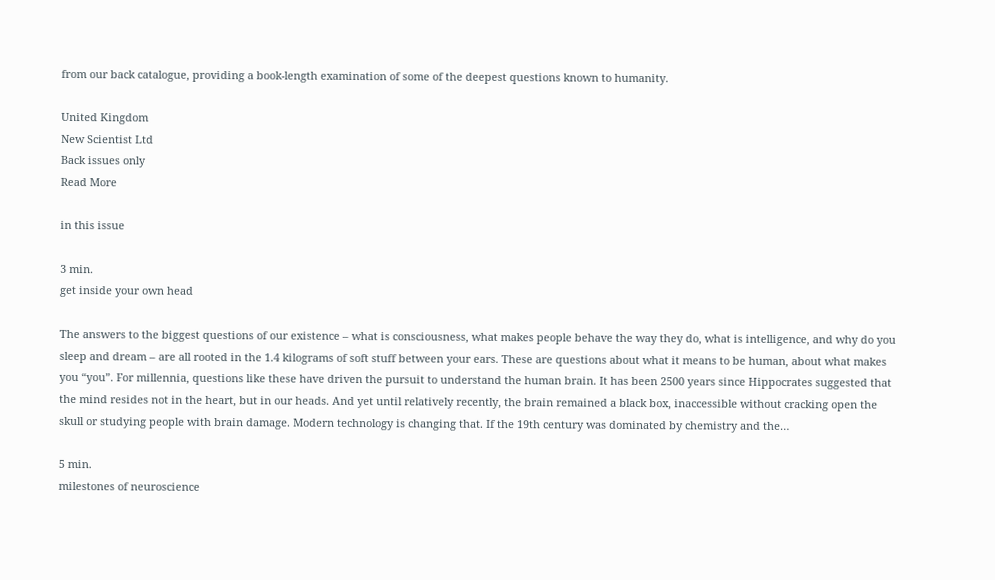from our back catalogue, providing a book-length examination of some of the deepest questions known to humanity.

United Kingdom
New Scientist Ltd
Back issues only
Read More

in this issue

3 min.
get inside your own head

The answers to the biggest questions of our existence – what is consciousness, what makes people behave the way they do, what is intelligence, and why do you sleep and dream – are all rooted in the 1.4 kilograms of soft stuff between your ears. These are questions about what it means to be human, about what makes you “you”. For millennia, questions like these have driven the pursuit to understand the human brain. It has been 2500 years since Hippocrates suggested that the mind resides not in the heart, but in our heads. And yet until relatively recently, the brain remained a black box, inaccessible without cracking open the skull or studying people with brain damage. Modern technology is changing that. If the 19th century was dominated by chemistry and the…

5 min.
milestones of neuroscience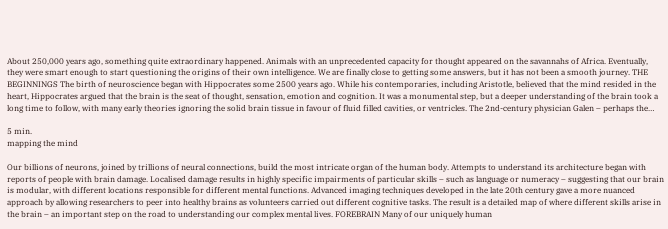About 250,000 years ago, something quite extraordinary happened. Animals with an unprecedented capacity for thought appeared on the savannahs of Africa. Eventually, they were smart enough to start questioning the origins of their own intelligence. We are finally close to getting some answers, but it has not been a smooth journey. THE BEGINNINGS The birth of neuroscience began with Hippocrates some 2500 years ago. While his contemporaries, including Aristotle, believed that the mind resided in the heart, Hippocrates argued that the brain is the seat of thought, sensation, emotion and cognition. It was a monumental step, but a deeper understanding of the brain took a long time to follow, with many early theories ignoring the solid brain tissue in favour of fluid filled cavities, or ventricles. The 2nd-century physician Galen – perhaps the…

5 min.
mapping the mind

Our billions of neurons, joined by trillions of neural connections, build the most intricate organ of the human body. Attempts to understand its architecture began with reports of people with brain damage. Localised damage results in highly specific impairments of particular skills – such as language or numeracy – suggesting that our brain is modular, with different locations responsible for different mental functions. Advanced imaging techniques developed in the late 20th century gave a more nuanced approach by allowing researchers to peer into healthy brains as volunteers carried out different cognitive tasks. The result is a detailed map of where different skills arise in the brain – an important step on the road to understanding our complex mental lives. FOREBRAIN Many of our uniquely human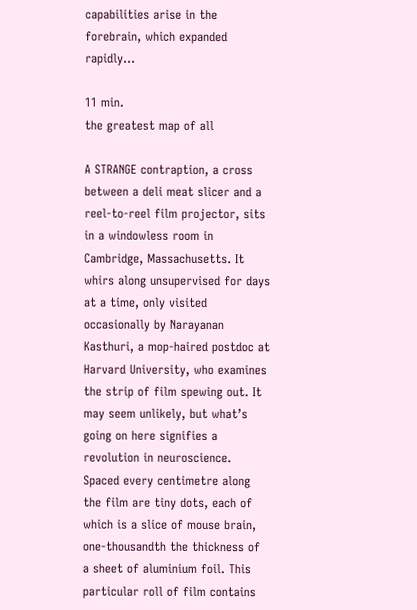capabilities arise in the forebrain, which expanded rapidly…

11 min.
the greatest map of all

A STRANGE contraption, a cross between a deli meat slicer and a reel-to-reel film projector, sits in a windowless room in Cambridge, Massachusetts. It whirs along unsupervised for days at a time, only visited occasionally by Narayanan Kasthuri, a mop-haired postdoc at Harvard University, who examines the strip of film spewing out. It may seem unlikely, but what’s going on here signifies a revolution in neuroscience. Spaced every centimetre along the film are tiny dots, each of which is a slice of mouse brain, one-thousandth the thickness of a sheet of aluminium foil. This particular roll of film contains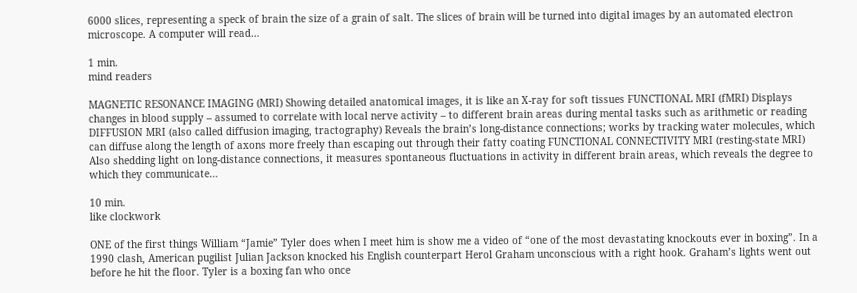6000 slices, representing a speck of brain the size of a grain of salt. The slices of brain will be turned into digital images by an automated electron microscope. A computer will read…

1 min.
mind readers

MAGNETIC RESONANCE IMAGING (MRI) Showing detailed anatomical images, it is like an X-ray for soft tissues FUNCTIONAL MRI (fMRI) Displays changes in blood supply – assumed to correlate with local nerve activity – to different brain areas during mental tasks such as arithmetic or reading DIFFUSION MRI (also called diffusion imaging, tractography) Reveals the brain’s long-distance connections; works by tracking water molecules, which can diffuse along the length of axons more freely than escaping out through their fatty coating FUNCTIONAL CONNECTIVITY MRI (resting-state MRI) Also shedding light on long-distance connections, it measures spontaneous fluctuations in activity in different brain areas, which reveals the degree to which they communicate…

10 min.
like clockwork

ONE of the first things William “Jamie” Tyler does when I meet him is show me a video of “one of the most devastating knockouts ever in boxing”. In a 1990 clash, American pugilist Julian Jackson knocked his English counterpart Herol Graham unconscious with a right hook. Graham’s lights went out before he hit the floor. Tyler is a boxing fan who once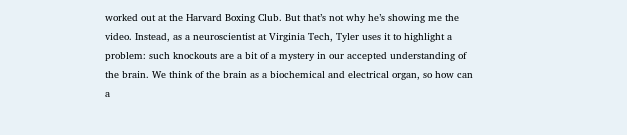worked out at the Harvard Boxing Club. But that’s not why he’s showing me the video. Instead, as a neuroscientist at Virginia Tech, Tyler uses it to highlight a problem: such knockouts are a bit of a mystery in our accepted understanding of the brain. We think of the brain as a biochemical and electrical organ, so how can a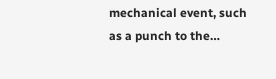mechanical event, such as a punch to the…